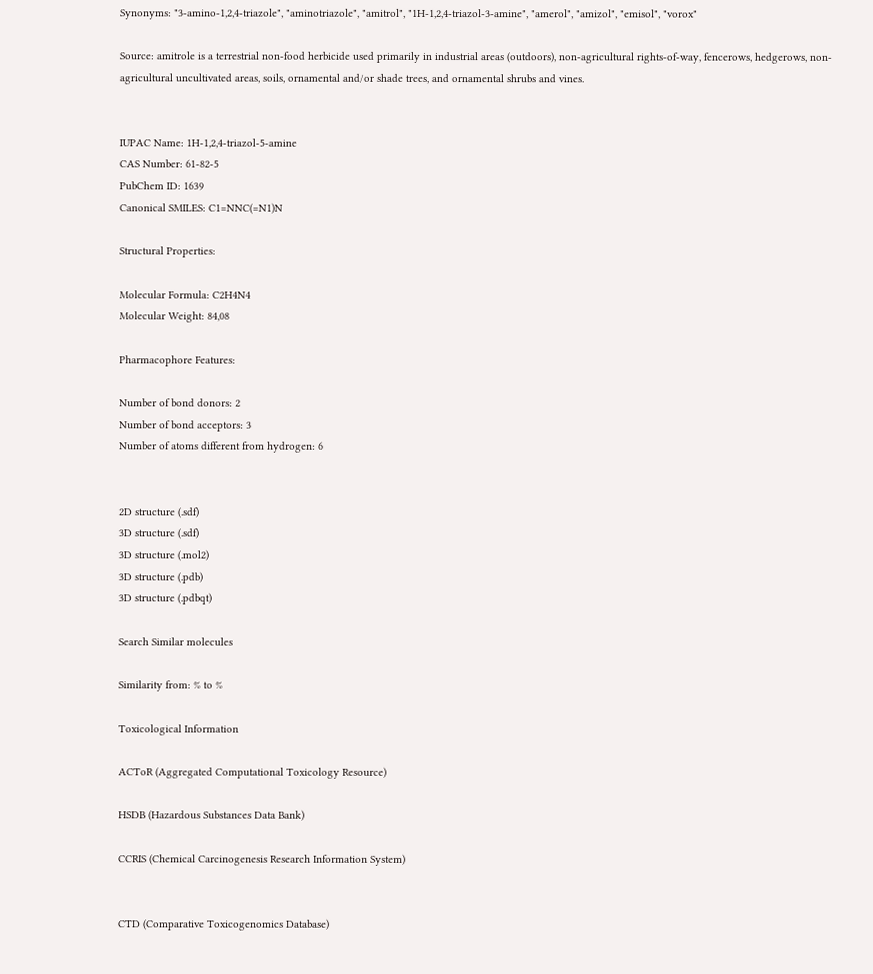Synonyms: "3-amino-1,2,4-triazole", "aminotriazole", "amitrol", "1H-1,2,4-triazol-3-amine", "amerol", "amizol", "emisol", "vorox"

Source: amitrole is a terrestrial non-food herbicide used primarily in industrial areas (outdoors), non-agricultural rights-of-way, fencerows, hedgerows, non-agricultural uncultivated areas, soils, ornamental and/or shade trees, and ornamental shrubs and vines.


IUPAC Name: 1H-1,2,4-triazol-5-amine
CAS Number: 61-82-5
PubChem ID: 1639
Canonical SMILES: C1=NNC(=N1)N

Structural Properties:

Molecular Formula: C2H4N4
Molecular Weight: 84,08

Pharmacophore Features:

Number of bond donors: 2
Number of bond acceptors: 3
Number of atoms different from hydrogen: 6


2D structure (.sdf)
3D structure (.sdf)
3D structure (.mol2)
3D structure (.pdb)
3D structure (.pdbqt)

Search Similar molecules

Similarity from: % to %

Toxicological Information

ACToR (Aggregated Computational Toxicology Resource)

HSDB (Hazardous Substances Data Bank)

CCRIS (Chemical Carcinogenesis Research Information System)


CTD (Comparative Toxicogenomics Database)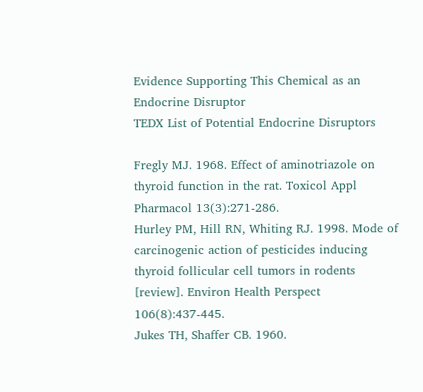Evidence Supporting This Chemical as an Endocrine Disruptor
TEDX List of Potential Endocrine Disruptors

Fregly MJ. 1968. Effect of aminotriazole on thyroid function in the rat. Toxicol Appl Pharmacol 13(3):271-286.
Hurley PM, Hill RN, Whiting RJ. 1998. Mode of carcinogenic action of pesticides inducing thyroid follicular cell tumors in rodents [review]. Environ Health Perspect 106(8):437-445.
Jukes TH, Shaffer CB. 1960.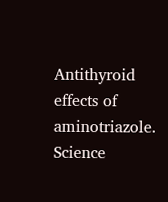Antithyroid effects of aminotriazole. Science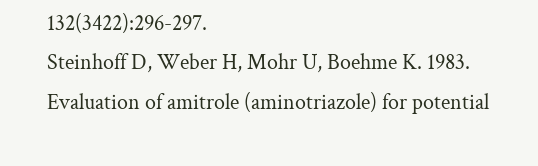132(3422):296-297.
Steinhoff D, Weber H, Mohr U, Boehme K. 1983. Evaluation of amitrole (aminotriazole) for potential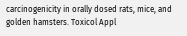carcinogenicity in orally dosed rats, mice, and golden hamsters. Toxicol Appl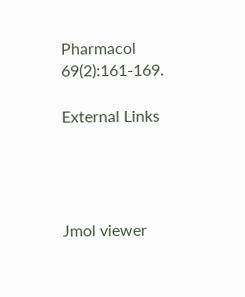Pharmacol 69(2):161-169.

External Links




Jmol viewer